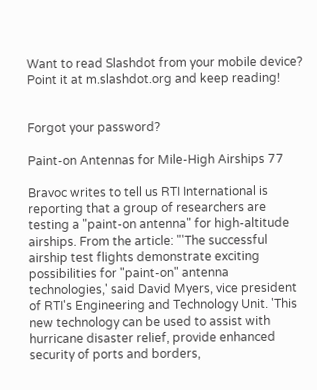Want to read Slashdot from your mobile device? Point it at m.slashdot.org and keep reading!


Forgot your password?

Paint-on Antennas for Mile-High Airships 77

Bravoc writes to tell us RTI International is reporting that a group of researchers are testing a "paint-on antenna" for high-altitude airships. From the article: "'The successful airship test flights demonstrate exciting possibilities for "paint-on" antenna technologies,' said David Myers, vice president of RTI's Engineering and Technology Unit. 'This new technology can be used to assist with hurricane disaster relief, provide enhanced security of ports and borders,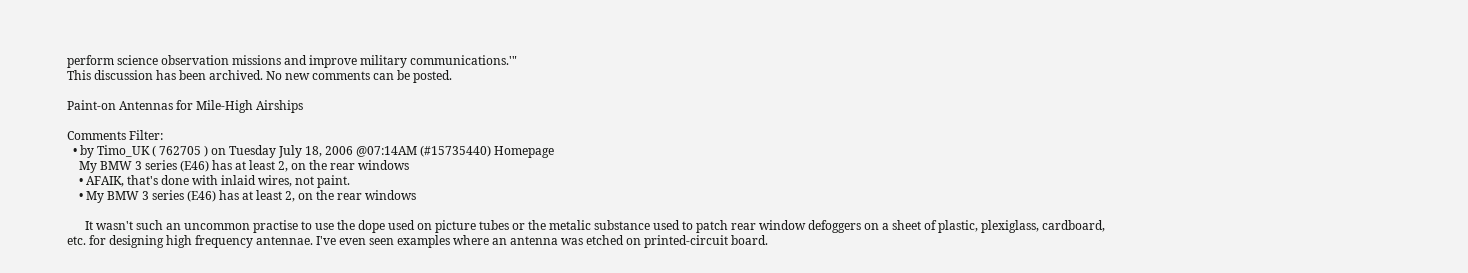perform science observation missions and improve military communications.'"
This discussion has been archived. No new comments can be posted.

Paint-on Antennas for Mile-High Airships

Comments Filter:
  • by Timo_UK ( 762705 ) on Tuesday July 18, 2006 @07:14AM (#15735440) Homepage
    My BMW 3 series (E46) has at least 2, on the rear windows
    • AFAIK, that's done with inlaid wires, not paint.
    • My BMW 3 series (E46) has at least 2, on the rear windows

      It wasn't such an uncommon practise to use the dope used on picture tubes or the metalic substance used to patch rear window defoggers on a sheet of plastic, plexiglass, cardboard, etc. for designing high frequency antennae. I've even seen examples where an antenna was etched on printed-circuit board.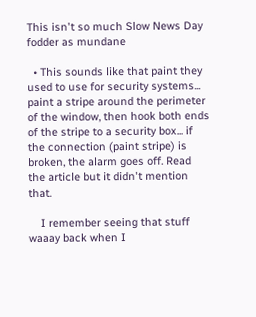This isn't so much Slow News Day fodder as mundane

  • This sounds like that paint they used to use for security systems... paint a stripe around the perimeter of the window, then hook both ends of the stripe to a security box... if the connection (paint stripe) is broken, the alarm goes off. Read the article but it didn't mention that.

    I remember seeing that stuff waaay back when I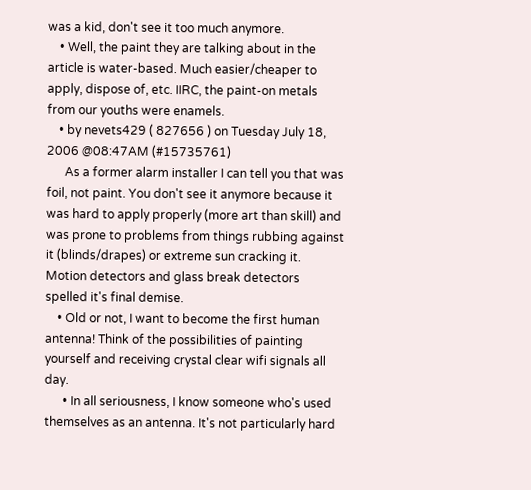was a kid, don't see it too much anymore.
    • Well, the paint they are talking about in the article is water-based. Much easier/cheaper to apply, dispose of, etc. IIRC, the paint-on metals from our youths were enamels.
    • by nevets429 ( 827656 ) on Tuesday July 18, 2006 @08:47AM (#15735761)
      As a former alarm installer I can tell you that was foil, not paint. You don't see it anymore because it was hard to apply properly (more art than skill) and was prone to problems from things rubbing against it (blinds/drapes) or extreme sun cracking it. Motion detectors and glass break detectors spelled it's final demise.
    • Old or not, I want to become the first human antenna! Think of the possibilities of painting yourself and receiving crystal clear wifi signals all day.
      • In all seriousness, I know someone who's used themselves as an antenna. It's not particularly hard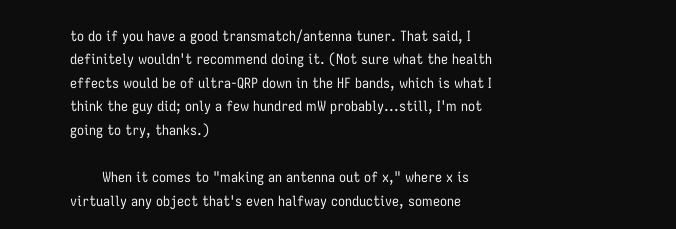to do if you have a good transmatch/antenna tuner. That said, I definitely wouldn't recommend doing it. (Not sure what the health effects would be of ultra-QRP down in the HF bands, which is what I think the guy did; only a few hundred mW probably...still, I'm not going to try, thanks.)

        When it comes to "making an antenna out of x," where x is virtually any object that's even halfway conductive, someone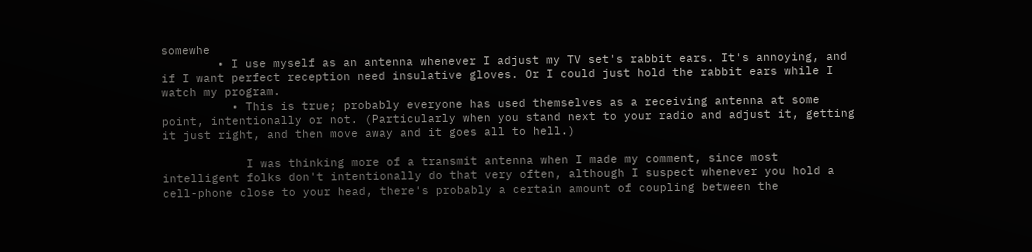somewhe
        • I use myself as an antenna whenever I adjust my TV set's rabbit ears. It's annoying, and if I want perfect reception need insulative gloves. Or I could just hold the rabbit ears while I watch my program.
          • This is true; probably everyone has used themselves as a receiving antenna at some point, intentionally or not. (Particularly when you stand next to your radio and adjust it, getting it just right, and then move away and it goes all to hell.)

            I was thinking more of a transmit antenna when I made my comment, since most intelligent folks don't intentionally do that very often, although I suspect whenever you hold a cell-phone close to your head, there's probably a certain amount of coupling between the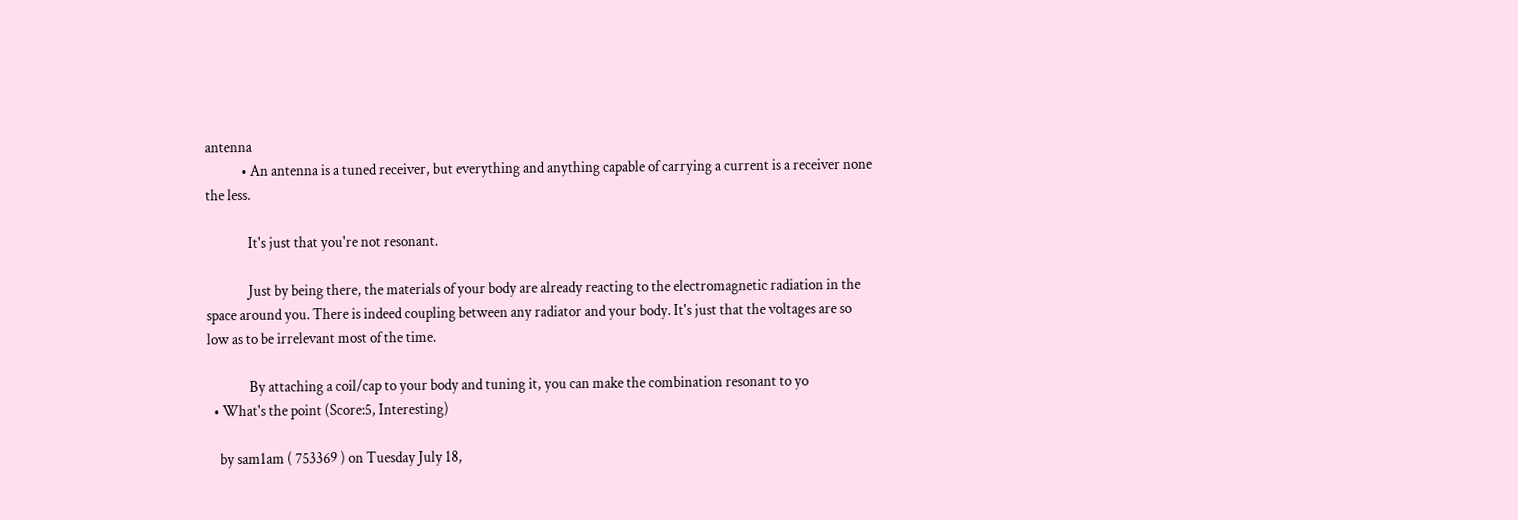antenna
            • An antenna is a tuned receiver, but everything and anything capable of carrying a current is a receiver none the less.

              It's just that you're not resonant.

              Just by being there, the materials of your body are already reacting to the electromagnetic radiation in the space around you. There is indeed coupling between any radiator and your body. It's just that the voltages are so low as to be irrelevant most of the time.

              By attaching a coil/cap to your body and tuning it, you can make the combination resonant to yo
  • What's the point (Score:5, Interesting)

    by sam1am ( 753369 ) on Tuesday July 18,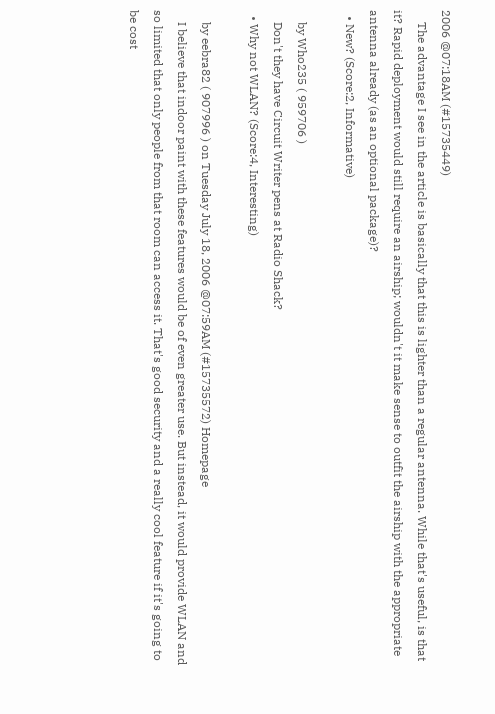2006 @07:18AM (#15735449)
    The advantage I see in the article is basically that this is lighter than a regular antenna. While that's useful, is that it? Rapid deployment would still require an airship; wouldn't it make sense to outfit the airship with the appropriate antenna already (as an optional package)?
  • New? (Score:2, Informative)

    by Who235 ( 959706 )
    Don't they have Circuit Writer pens at Radio Shack?
  • Why not WLAN? (Score:4, Interesting)

    by eebra82 ( 907996 ) on Tuesday July 18, 2006 @07:59AM (#15735572) Homepage
    I believe that indoor paint with these features would be of even greater use. But instead, it would provide WLAN and so limited that only people from that room can access it. That's good security and a really cool feature if it's going to be cost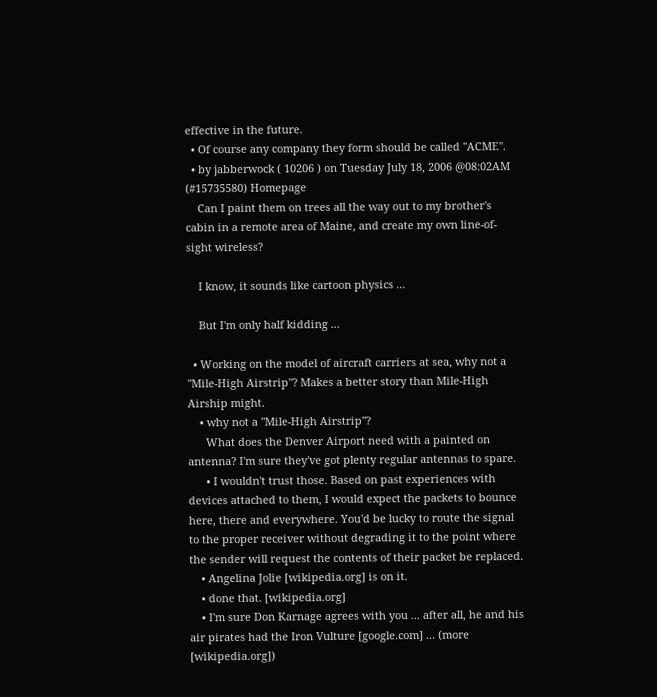effective in the future.
  • Of course any company they form should be called "ACME".
  • by jabberwock ( 10206 ) on Tuesday July 18, 2006 @08:02AM (#15735580) Homepage
    Can I paint them on trees all the way out to my brother's cabin in a remote area of Maine, and create my own line-of-sight wireless?

    I know, it sounds like cartoon physics ...

    But I'm only half kidding ...

  • Working on the model of aircraft carriers at sea, why not a "Mile-High Airstrip"? Makes a better story than Mile-High Airship might.
    • why not a "Mile-High Airstrip"?
      What does the Denver Airport need with a painted on antenna? I'm sure they've got plenty regular antennas to spare.
      • I wouldn't trust those. Based on past experiences with devices attached to them, I would expect the packets to bounce here, there and everywhere. You'd be lucky to route the signal to the proper receiver without degrading it to the point where the sender will request the contents of their packet be replaced.
    • Angelina Jolie [wikipedia.org] is on it.
    • done that. [wikipedia.org]
    • I'm sure Don Karnage agrees with you ... after all, he and his air pirates had the Iron Vulture [google.com] ... (more [wikipedia.org])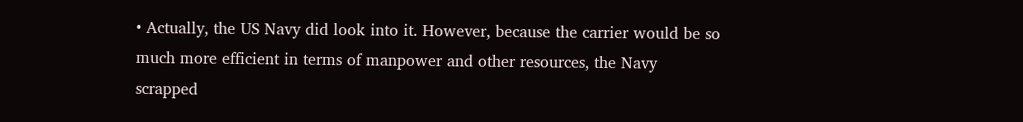• Actually, the US Navy did look into it. However, because the carrier would be so much more efficient in terms of manpower and other resources, the Navy scrapped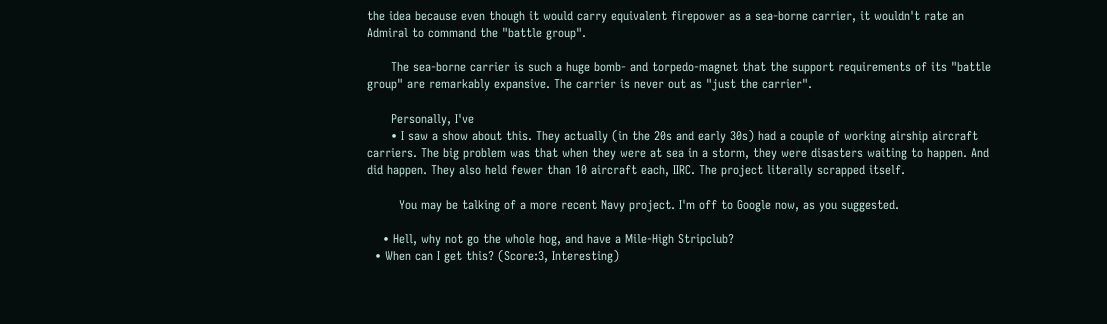the idea because even though it would carry equivalent firepower as a sea-borne carrier, it wouldn't rate an Admiral to command the "battle group".

      The sea-borne carrier is such a huge bomb- and torpedo-magnet that the support requirements of its "battle group" are remarkably expansive. The carrier is never out as "just the carrier".

      Personally, I've
      • I saw a show about this. They actually (in the 20s and early 30s) had a couple of working airship aircraft carriers. The big problem was that when they were at sea in a storm, they were disasters waiting to happen. And did happen. They also held fewer than 10 aircraft each, IIRC. The project literally scrapped itself.

        You may be talking of a more recent Navy project. I'm off to Google now, as you suggested.

    • Hell, why not go the whole hog, and have a Mile-High Stripclub?
  • When can I get this? (Score:3, Interesting)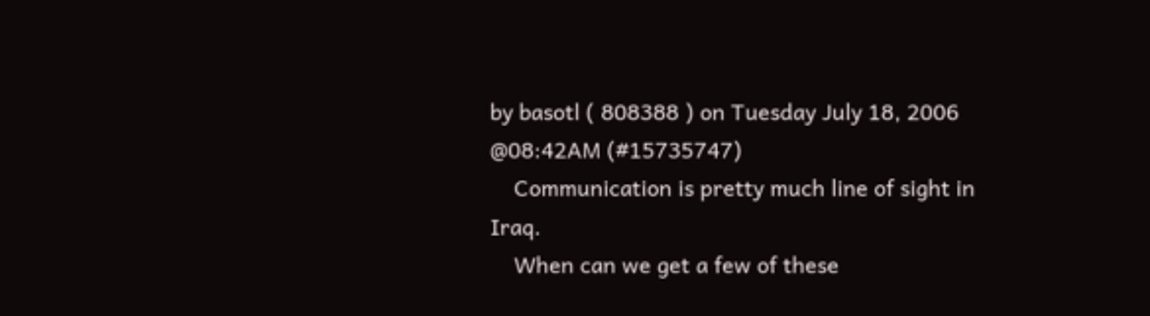by basotl ( 808388 ) on Tuesday July 18, 2006 @08:42AM (#15735747)
    Communication is pretty much line of sight in Iraq.
    When can we get a few of these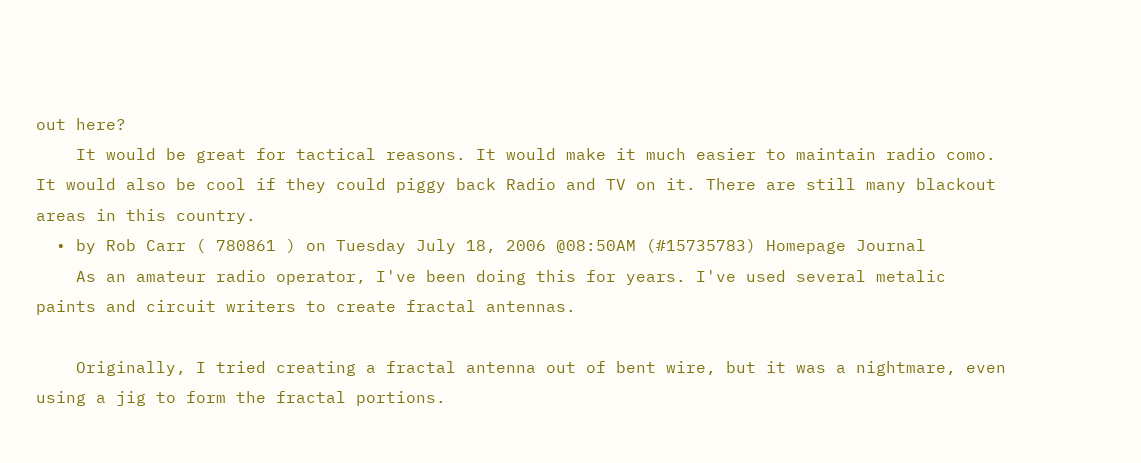out here?
    It would be great for tactical reasons. It would make it much easier to maintain radio como. It would also be cool if they could piggy back Radio and TV on it. There are still many blackout areas in this country.
  • by Rob Carr ( 780861 ) on Tuesday July 18, 2006 @08:50AM (#15735783) Homepage Journal
    As an amateur radio operator, I've been doing this for years. I've used several metalic paints and circuit writers to create fractal antennas.

    Originally, I tried creating a fractal antenna out of bent wire, but it was a nightmare, even using a jig to form the fractal portions.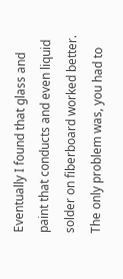Eventually I found that glass and paint that conducts and even liquid solder on fiberboard worked better. The only problem was, you had to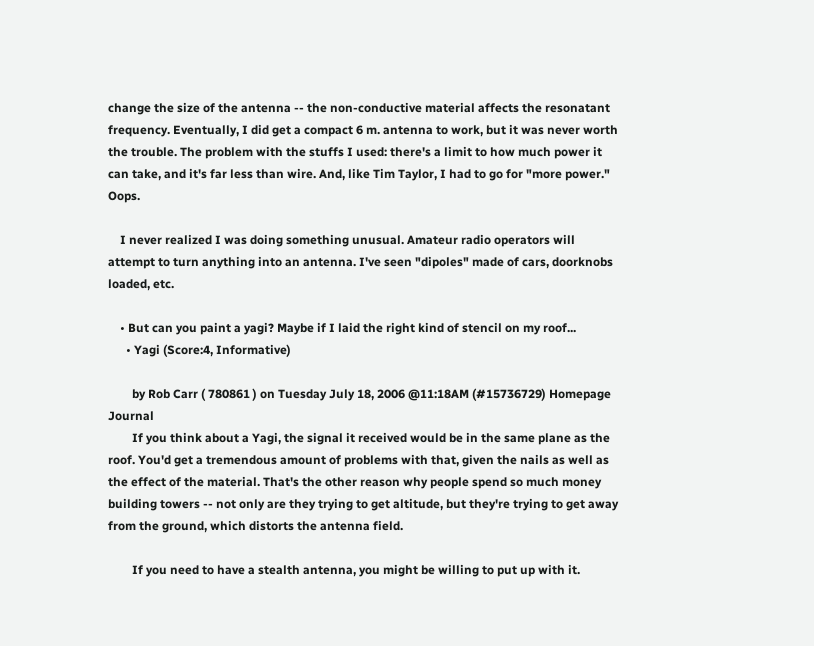change the size of the antenna -- the non-conductive material affects the resonatant frequency. Eventually, I did get a compact 6 m. antenna to work, but it was never worth the trouble. The problem with the stuffs I used: there's a limit to how much power it can take, and it's far less than wire. And, like Tim Taylor, I had to go for "more power." Oops.

    I never realized I was doing something unusual. Amateur radio operators will attempt to turn anything into an antenna. I've seen "dipoles" made of cars, doorknobs loaded, etc.

    • But can you paint a yagi? Maybe if I laid the right kind of stencil on my roof...
      • Yagi (Score:4, Informative)

        by Rob Carr ( 780861 ) on Tuesday July 18, 2006 @11:18AM (#15736729) Homepage Journal
        If you think about a Yagi, the signal it received would be in the same plane as the roof. You'd get a tremendous amount of problems with that, given the nails as well as the effect of the material. That's the other reason why people spend so much money building towers -- not only are they trying to get altitude, but they're trying to get away from the ground, which distorts the antenna field.

        If you need to have a stealth antenna, you might be willing to put up with it.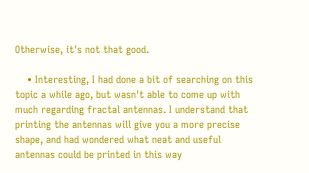Otherwise, it's not that good.

    • Interesting, I had done a bit of searching on this topic a while ago, but wasn't able to come up with much regarding fractal antennas. I understand that printing the antennas will give you a more precise shape, and had wondered what neat and useful antennas could be printed in this way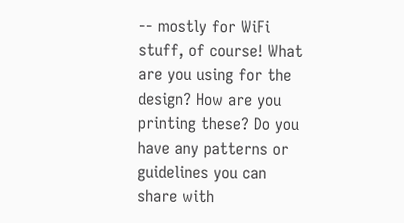-- mostly for WiFi stuff, of course! What are you using for the design? How are you printing these? Do you have any patterns or guidelines you can share with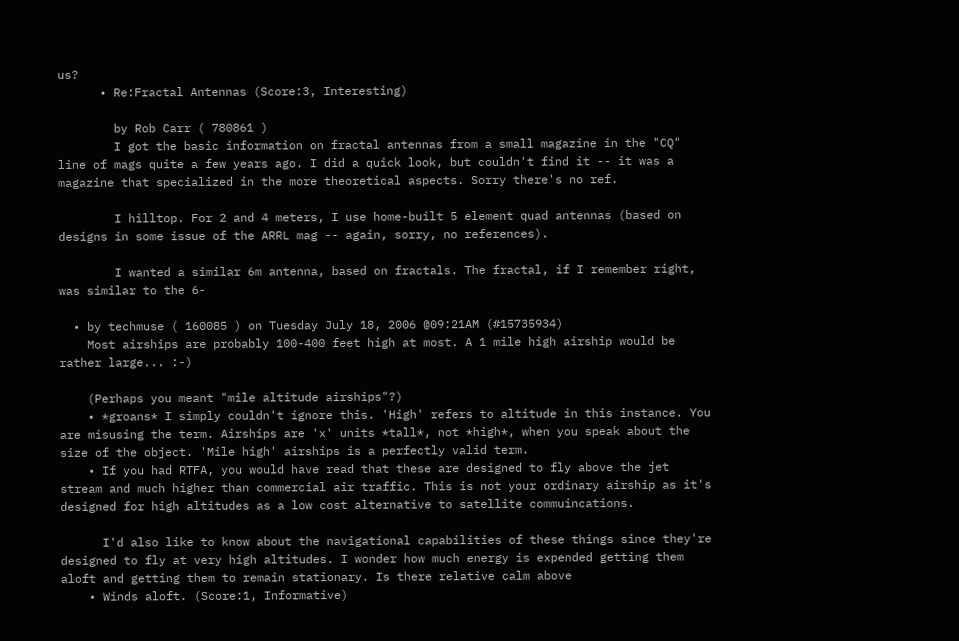us?
      • Re:Fractal Antennas (Score:3, Interesting)

        by Rob Carr ( 780861 )
        I got the basic information on fractal antennas from a small magazine in the "CQ" line of mags quite a few years ago. I did a quick look, but couldn't find it -- it was a magazine that specialized in the more theoretical aspects. Sorry there's no ref.

        I hilltop. For 2 and 4 meters, I use home-built 5 element quad antennas (based on designs in some issue of the ARRL mag -- again, sorry, no references).

        I wanted a similar 6m antenna, based on fractals. The fractal, if I remember right, was similar to the 6-

  • by techmuse ( 160085 ) on Tuesday July 18, 2006 @09:21AM (#15735934)
    Most airships are probably 100-400 feet high at most. A 1 mile high airship would be rather large... :-)

    (Perhaps you meant "mile altitude airships"?)
    • *groans* I simply couldn't ignore this. 'High' refers to altitude in this instance. You are misusing the term. Airships are 'x' units *tall*, not *high*, when you speak about the size of the object. 'Mile high' airships is a perfectly valid term.
    • If you had RTFA, you would have read that these are designed to fly above the jet stream and much higher than commercial air traffic. This is not your ordinary airship as it's designed for high altitudes as a low cost alternative to satellite commuincations.

      I'd also like to know about the navigational capabilities of these things since they're designed to fly at very high altitudes. I wonder how much energy is expended getting them aloft and getting them to remain stationary. Is there relative calm above
    • Winds aloft. (Score:1, Informative)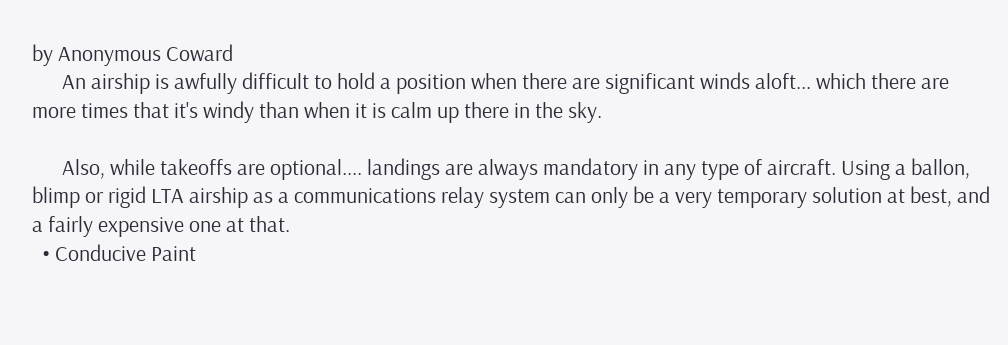by Anonymous Coward
      An airship is awfully difficult to hold a position when there are significant winds aloft... which there are more times that it's windy than when it is calm up there in the sky.

      Also, while takeoffs are optional.... landings are always mandatory in any type of aircraft. Using a ballon, blimp or rigid LTA airship as a communications relay system can only be a very temporary solution at best, and a fairly expensive one at that.
  • Conducive Paint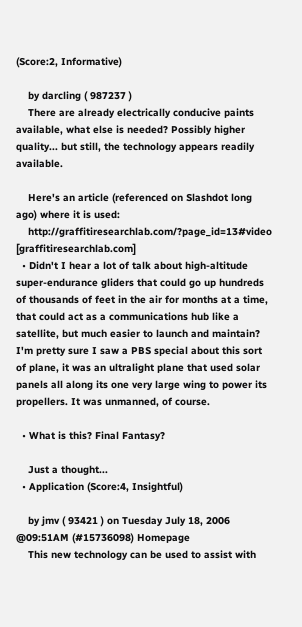(Score:2, Informative)

    by darcling ( 987237 )
    There are already electrically conducive paints available, what else is needed? Possibly higher quality... but still, the technology appears readily available.

    Here's an article (referenced on Slashdot long ago) where it is used:
    http://graffitiresearchlab.com/?page_id=13#video [graffitiresearchlab.com]
  • Didn't I hear a lot of talk about high-altitude super-endurance gliders that could go up hundreds of thousands of feet in the air for months at a time, that could act as a communications hub like a satellite, but much easier to launch and maintain? I'm pretty sure I saw a PBS special about this sort of plane, it was an ultralight plane that used solar panels all along its one very large wing to power its propellers. It was unmanned, of course.

  • What is this? Final Fantasy?

    Just a thought...
  • Application (Score:4, Insightful)

    by jmv ( 93421 ) on Tuesday July 18, 2006 @09:51AM (#15736098) Homepage
    This new technology can be used to assist with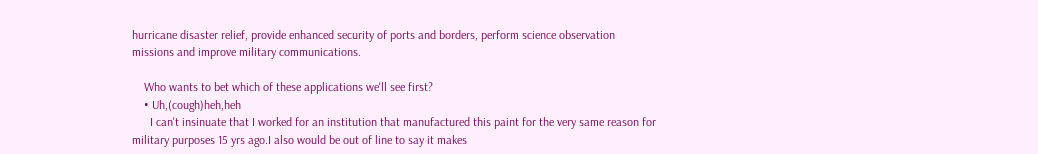hurricane disaster relief, provide enhanced security of ports and borders, perform science observation missions and improve military communications.

    Who wants to bet which of these applications we'll see first?
    • Uh,(cough)heh,heh
      I can't insinuate that I worked for an institution that manufactured this paint for the very same reason for military purposes 15 yrs ago.I also would be out of line to say it makes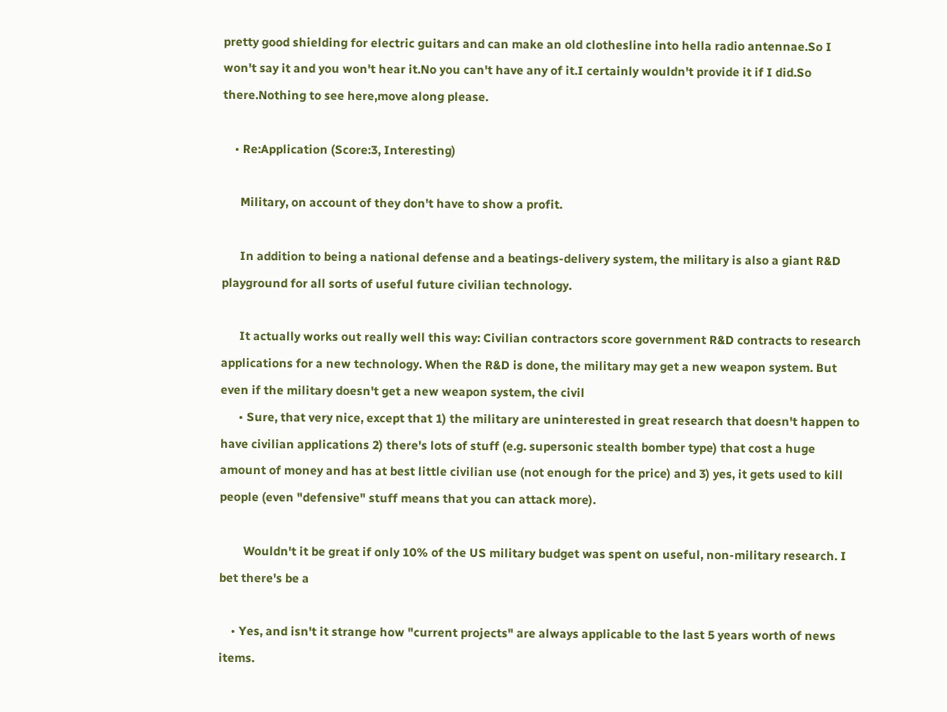pretty good shielding for electric guitars and can make an old clothesline into hella radio antennae.So I won't say it and you won't hear it.No you can't have any of it.I certainly wouldn't provide it if I did.So there.Nothing to see here,move along please.

    • Re:Application (Score:3, Interesting)

      Military, on account of they don't have to show a profit.

      In addition to being a national defense and a beatings-delivery system, the military is also a giant R&D playground for all sorts of useful future civilian technology.

      It actually works out really well this way: Civilian contractors score government R&D contracts to research applications for a new technology. When the R&D is done, the military may get a new weapon system. But even if the military doesn't get a new weapon system, the civil
      • Sure, that very nice, except that 1) the military are uninterested in great research that doesn't happen to have civilian applications 2) there's lots of stuff (e.g. supersonic stealth bomber type) that cost a huge amount of money and has at best little civilian use (not enough for the price) and 3) yes, it gets used to kill people (even "defensive" stuff means that you can attack more).

        Wouldn't it be great if only 10% of the US military budget was spent on useful, non-military research. I bet there's be a

    • Yes, and isn't it strange how "current projects" are always applicable to the last 5 years worth of news items.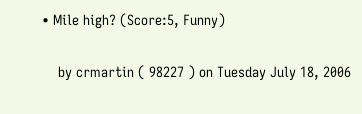• Mile high? (Score:5, Funny)

    by crmartin ( 98227 ) on Tuesday July 18, 2006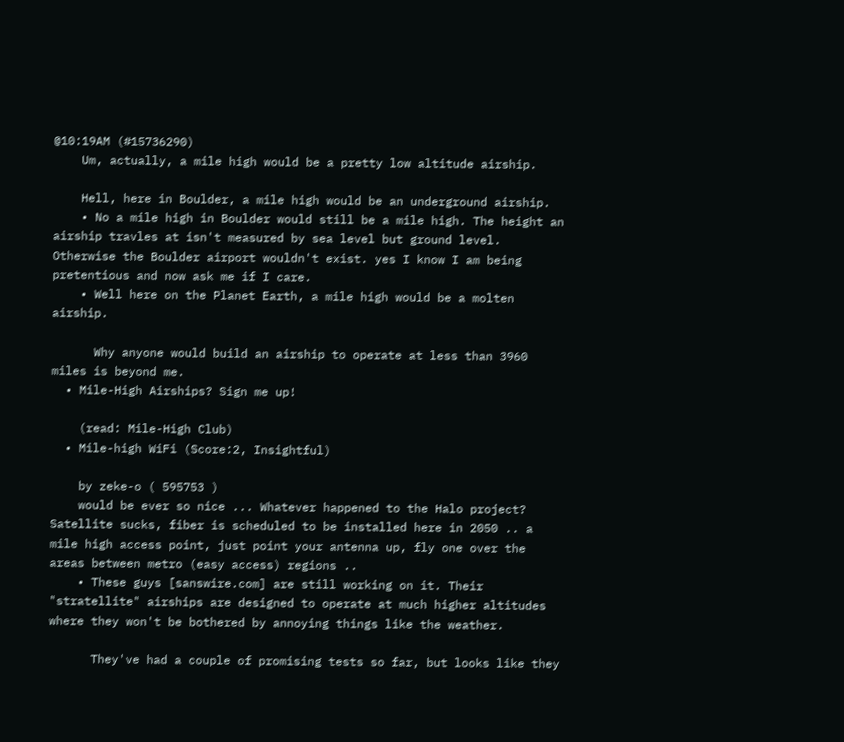@10:19AM (#15736290)
    Um, actually, a mile high would be a pretty low altitude airship.

    Hell, here in Boulder, a mile high would be an underground airship.
    • No a mile high in Boulder would still be a mile high. The height an airship travles at isn't measured by sea level but ground level. Otherwise the Boulder airport wouldn't exist. yes I know I am being pretentious and now ask me if I care.
    • Well here on the Planet Earth, a mile high would be a molten airship.

      Why anyone would build an airship to operate at less than 3960 miles is beyond me.
  • Mile-High Airships? Sign me up!

    (read: Mile-High Club)
  • Mile-high WiFi (Score:2, Insightful)

    by zeke-o ( 595753 )
    would be ever so nice ... Whatever happened to the Halo project? Satellite sucks, fiber is scheduled to be installed here in 2050 .. a mile high access point, just point your antenna up, fly one over the areas between metro (easy access) regions ..
    • These guys [sanswire.com] are still working on it. Their "stratellite" airships are designed to operate at much higher altitudes where they won't be bothered by annoying things like the weather.

      They've had a couple of promising tests so far, but looks like they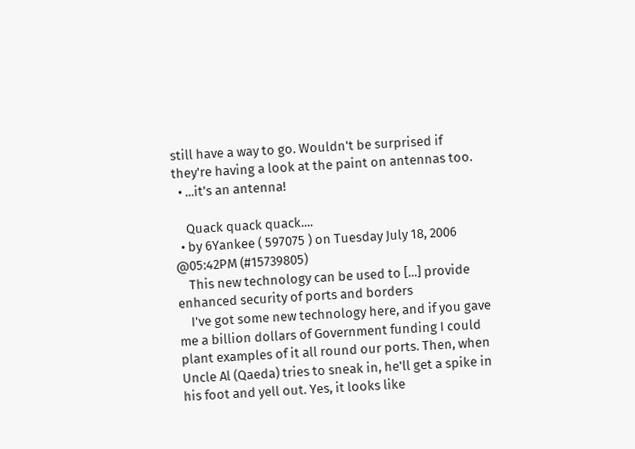still have a way to go. Wouldn't be surprised if they're having a look at the paint on antennas too.
  • ...it's an antenna!

    Quack quack quack....
  • by 6Yankee ( 597075 ) on Tuesday July 18, 2006 @05:42PM (#15739805)
    This new technology can be used to [...] provide enhanced security of ports and borders
    I've got some new technology here, and if you gave me a billion dollars of Government funding I could plant examples of it all round our ports. Then, when Uncle Al (Qaeda) tries to sneak in, he'll get a spike in his foot and yell out. Yes, it looks like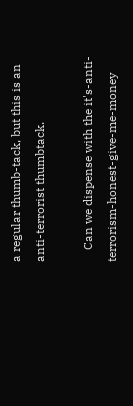a regular thumb-tack, but this is an anti-terrorist thumbtack.

    Can we dispense with the it's-anti-terrorism-honest-give-me-money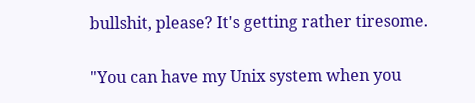bullshit, please? It's getting rather tiresome.

"You can have my Unix system when you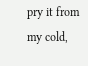pry it from my cold,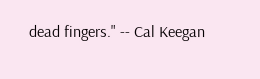dead fingers." -- Cal Keegan